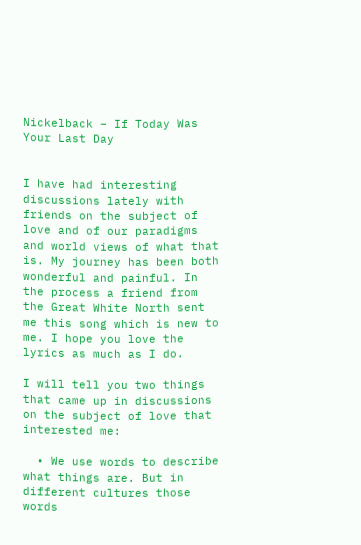Nickelback – If Today Was Your Last Day


I have had interesting discussions lately with friends on the subject of love and of our paradigms and world views of what that is. My journey has been both wonderful and painful. In the process a friend from the Great White North sent me this song which is new to me. I hope you love the lyrics as much as I do.

I will tell you two things that came up in discussions on the subject of love that interested me:

  • We use words to describe what things are. But in different cultures those words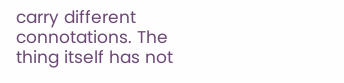carry different connotations. The thing itself has not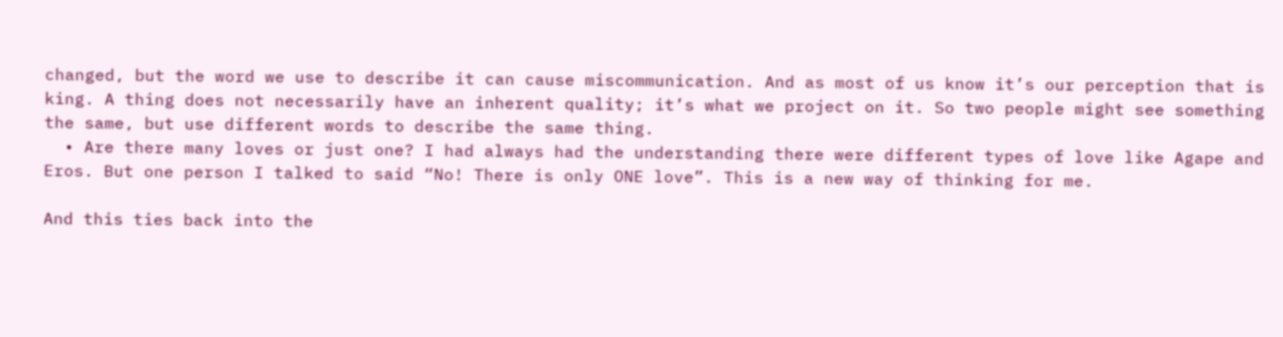changed, but the word we use to describe it can cause miscommunication. And as most of us know it’s our perception that is king. A thing does not necessarily have an inherent quality; it’s what we project on it. So two people might see something the same, but use different words to describe the same thing.
  • Are there many loves or just one? I had always had the understanding there were different types of love like Agape and Eros. But one person I talked to said “No! There is only ONE love”. This is a new way of thinking for me.

And this ties back into the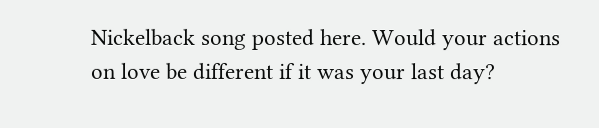Nickelback song posted here. Would your actions on love be different if it was your last day?